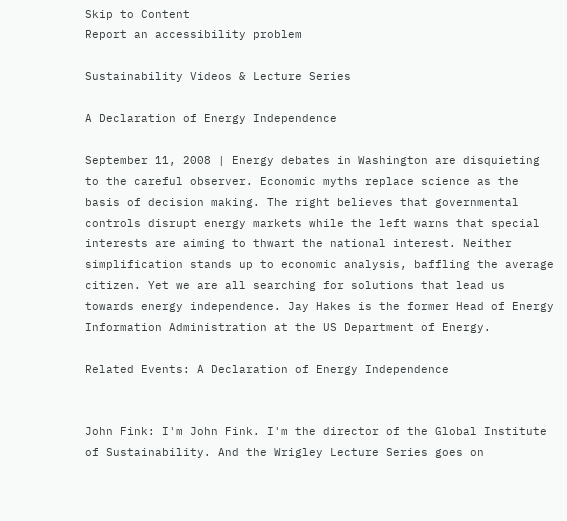Skip to Content
Report an accessibility problem

Sustainability Videos & Lecture Series

A Declaration of Energy Independence

September 11, 2008 | Energy debates in Washington are disquieting to the careful observer. Economic myths replace science as the basis of decision making. The right believes that governmental controls disrupt energy markets while the left warns that special interests are aiming to thwart the national interest. Neither simplification stands up to economic analysis, baffling the average citizen. Yet we are all searching for solutions that lead us towards energy independence. Jay Hakes is the former Head of Energy Information Administration at the US Department of Energy.

Related Events: A Declaration of Energy Independence


John Fink: I'm John Fink. I'm the director of the Global Institute of Sustainability. And the Wrigley Lecture Series goes on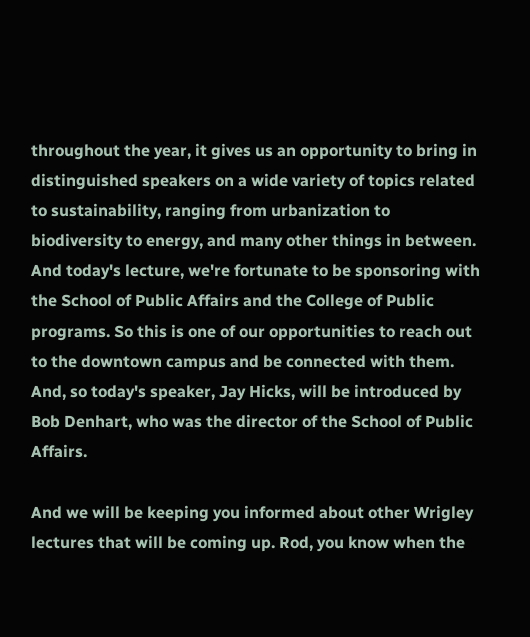throughout the year, it gives us an opportunity to bring in distinguished speakers on a wide variety of topics related to sustainability, ranging from urbanization to biodiversity to energy, and many other things in between. And today's lecture, we're fortunate to be sponsoring with the School of Public Affairs and the College of Public programs. So this is one of our opportunities to reach out to the downtown campus and be connected with them. And, so today's speaker, Jay Hicks, will be introduced by Bob Denhart, who was the director of the School of Public Affairs.

And we will be keeping you informed about other Wrigley lectures that will be coming up. Rod, you know when the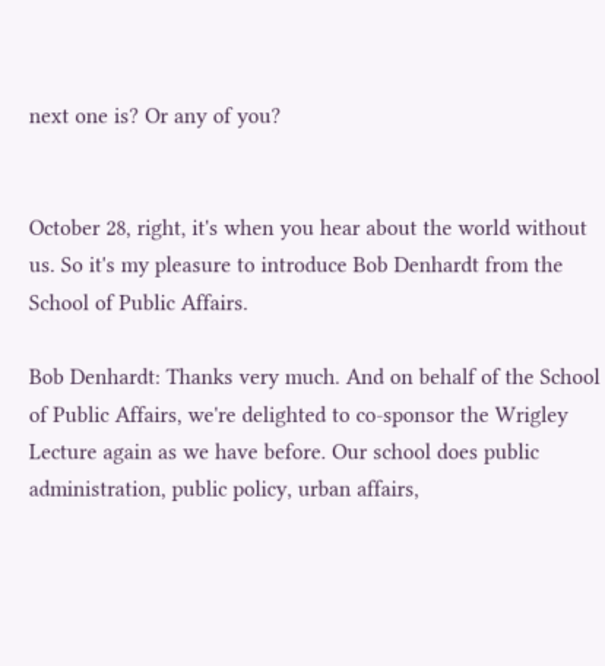next one is? Or any of you?


October 28, right, it's when you hear about the world without us. So it's my pleasure to introduce Bob Denhardt from the School of Public Affairs.

Bob Denhardt: Thanks very much. And on behalf of the School of Public Affairs, we're delighted to co-sponsor the Wrigley Lecture again as we have before. Our school does public administration, public policy, urban affairs,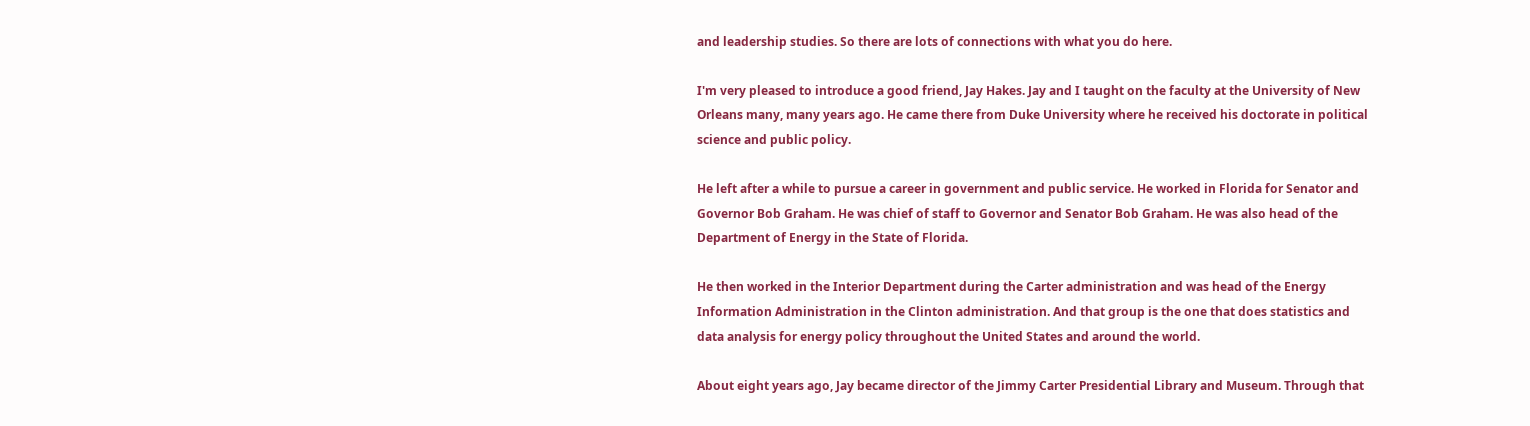and leadership studies. So there are lots of connections with what you do here.

I'm very pleased to introduce a good friend, Jay Hakes. Jay and I taught on the faculty at the University of New Orleans many, many years ago. He came there from Duke University where he received his doctorate in political science and public policy.

He left after a while to pursue a career in government and public service. He worked in Florida for Senator and Governor Bob Graham. He was chief of staff to Governor and Senator Bob Graham. He was also head of the Department of Energy in the State of Florida.

He then worked in the Interior Department during the Carter administration and was head of the Energy Information Administration in the Clinton administration. And that group is the one that does statistics and data analysis for energy policy throughout the United States and around the world.

About eight years ago, Jay became director of the Jimmy Carter Presidential Library and Museum. Through that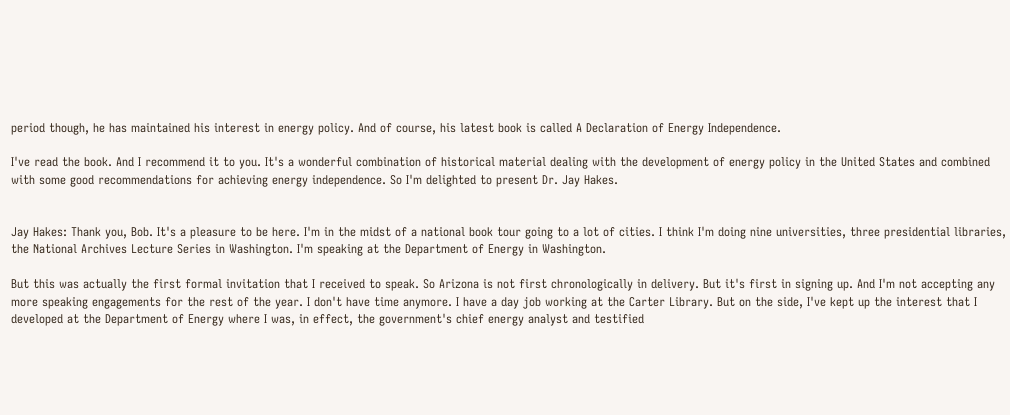period though, he has maintained his interest in energy policy. And of course, his latest book is called A Declaration of Energy Independence.

I've read the book. And I recommend it to you. It's a wonderful combination of historical material dealing with the development of energy policy in the United States and combined with some good recommendations for achieving energy independence. So I'm delighted to present Dr. Jay Hakes.


Jay Hakes: Thank you, Bob. It's a pleasure to be here. I'm in the midst of a national book tour going to a lot of cities. I think I'm doing nine universities, three presidential libraries, the National Archives Lecture Series in Washington. I'm speaking at the Department of Energy in Washington.

But this was actually the first formal invitation that I received to speak. So Arizona is not first chronologically in delivery. But it's first in signing up. And I'm not accepting any more speaking engagements for the rest of the year. I don't have time anymore. I have a day job working at the Carter Library. But on the side, I've kept up the interest that I developed at the Department of Energy where I was, in effect, the government's chief energy analyst and testified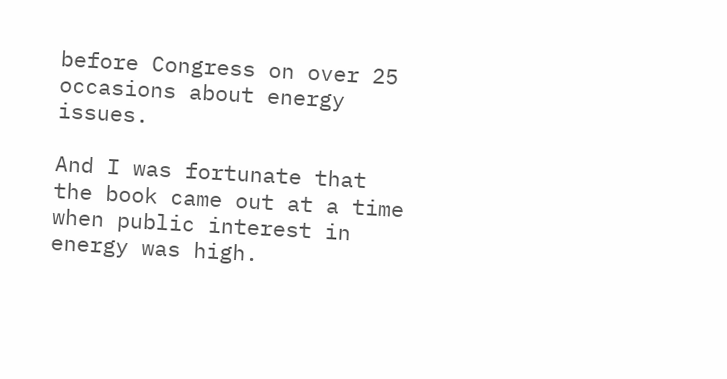before Congress on over 25 occasions about energy issues.

And I was fortunate that the book came out at a time when public interest in energy was high.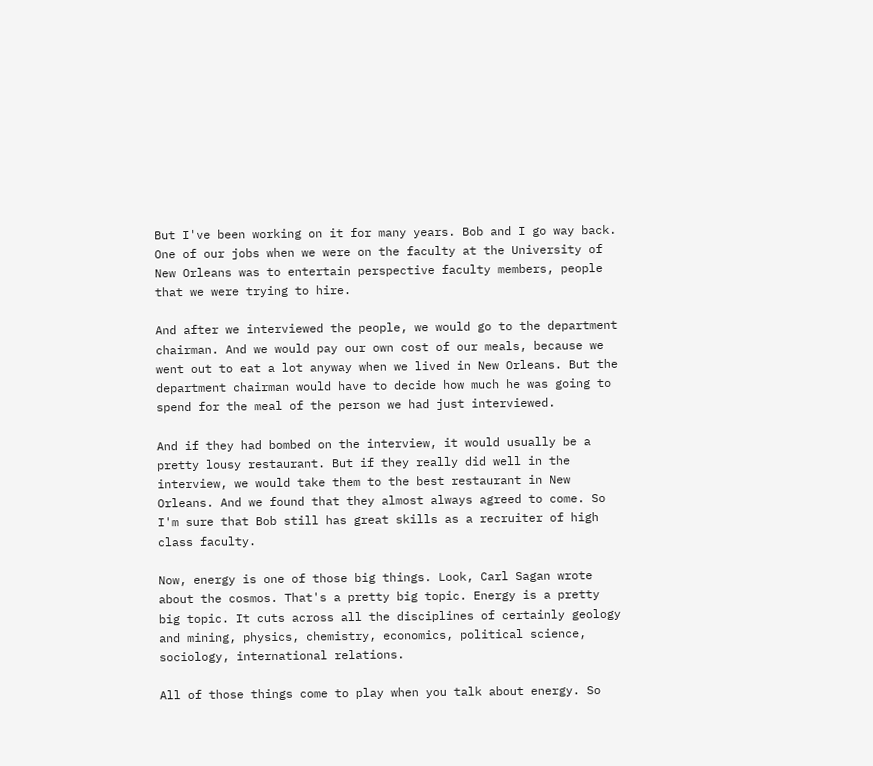But I've been working on it for many years. Bob and I go way back. One of our jobs when we were on the faculty at the University of New Orleans was to entertain perspective faculty members, people that we were trying to hire.

And after we interviewed the people, we would go to the department chairman. And we would pay our own cost of our meals, because we went out to eat a lot anyway when we lived in New Orleans. But the department chairman would have to decide how much he was going to spend for the meal of the person we had just interviewed.

And if they had bombed on the interview, it would usually be a pretty lousy restaurant. But if they really did well in the interview, we would take them to the best restaurant in New Orleans. And we found that they almost always agreed to come. So I'm sure that Bob still has great skills as a recruiter of high class faculty.

Now, energy is one of those big things. Look, Carl Sagan wrote about the cosmos. That's a pretty big topic. Energy is a pretty big topic. It cuts across all the disciplines of certainly geology and mining, physics, chemistry, economics, political science, sociology, international relations.

All of those things come to play when you talk about energy. So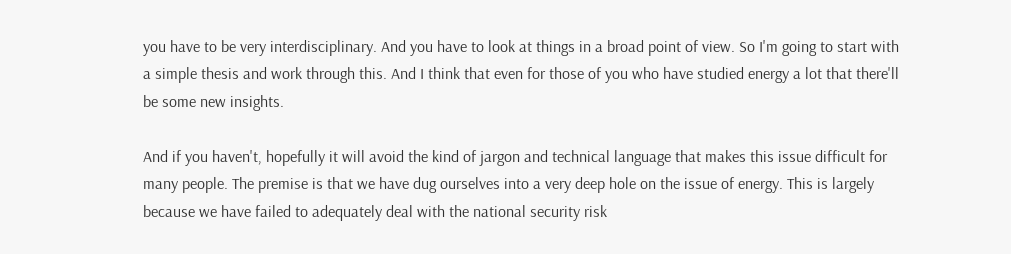you have to be very interdisciplinary. And you have to look at things in a broad point of view. So I'm going to start with a simple thesis and work through this. And I think that even for those of you who have studied energy a lot that there'll be some new insights.

And if you haven't, hopefully it will avoid the kind of jargon and technical language that makes this issue difficult for many people. The premise is that we have dug ourselves into a very deep hole on the issue of energy. This is largely because we have failed to adequately deal with the national security risk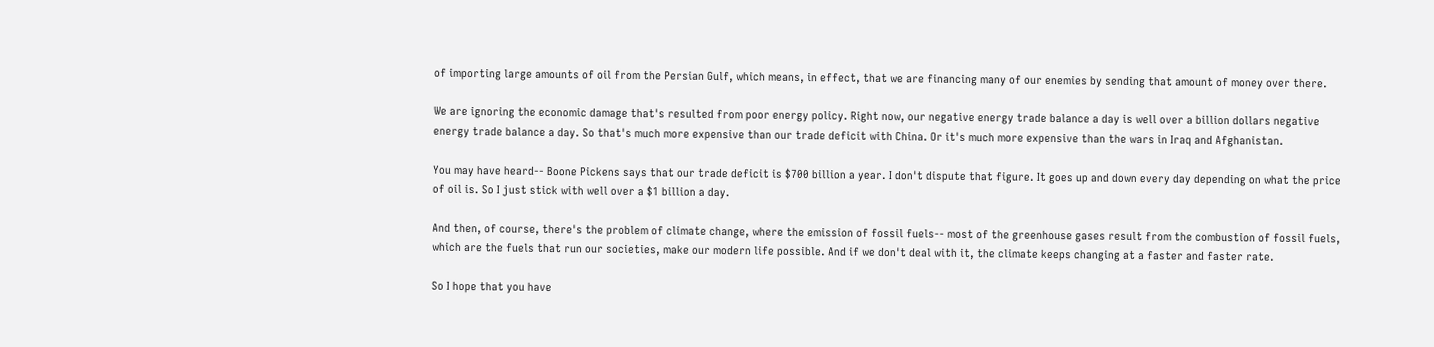of importing large amounts of oil from the Persian Gulf, which means, in effect, that we are financing many of our enemies by sending that amount of money over there.

We are ignoring the economic damage that's resulted from poor energy policy. Right now, our negative energy trade balance a day is well over a billion dollars negative energy trade balance a day. So that's much more expensive than our trade deficit with China. Or it's much more expensive than the wars in Iraq and Afghanistan.

You may have heard-- Boone Pickens says that our trade deficit is $700 billion a year. I don't dispute that figure. It goes up and down every day depending on what the price of oil is. So I just stick with well over a $1 billion a day.

And then, of course, there's the problem of climate change, where the emission of fossil fuels-- most of the greenhouse gases result from the combustion of fossil fuels, which are the fuels that run our societies, make our modern life possible. And if we don't deal with it, the climate keeps changing at a faster and faster rate.

So I hope that you have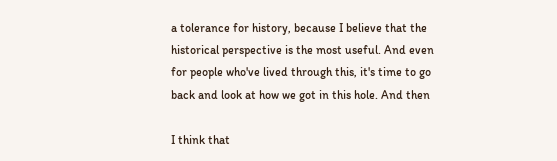a tolerance for history, because I believe that the historical perspective is the most useful. And even for people who've lived through this, it's time to go back and look at how we got in this hole. And then

I think that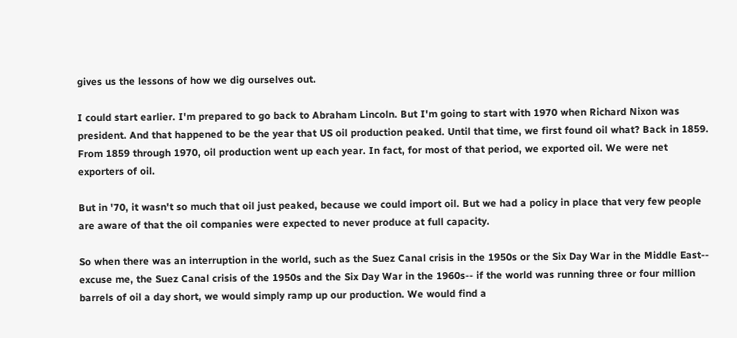gives us the lessons of how we dig ourselves out.

I could start earlier. I'm prepared to go back to Abraham Lincoln. But I'm going to start with 1970 when Richard Nixon was president. And that happened to be the year that US oil production peaked. Until that time, we first found oil what? Back in 1859. From 1859 through 1970, oil production went up each year. In fact, for most of that period, we exported oil. We were net exporters of oil.

But in '70, it wasn't so much that oil just peaked, because we could import oil. But we had a policy in place that very few people are aware of that the oil companies were expected to never produce at full capacity.

So when there was an interruption in the world, such as the Suez Canal crisis in the 1950s or the Six Day War in the Middle East-- excuse me, the Suez Canal crisis of the 1950s and the Six Day War in the 1960s-- if the world was running three or four million barrels of oil a day short, we would simply ramp up our production. We would find a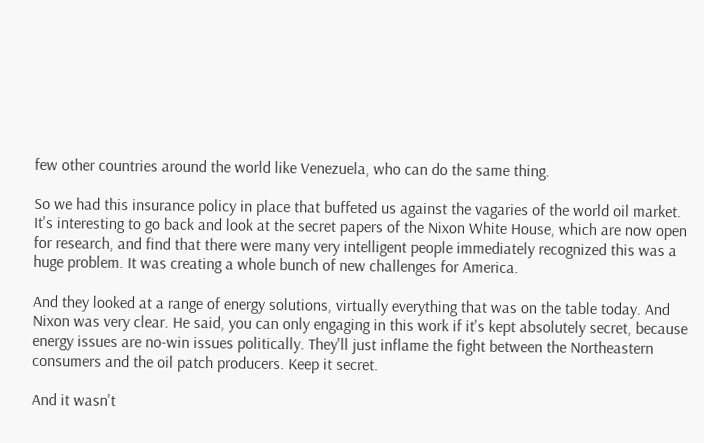few other countries around the world like Venezuela, who can do the same thing.

So we had this insurance policy in place that buffeted us against the vagaries of the world oil market. It's interesting to go back and look at the secret papers of the Nixon White House, which are now open for research, and find that there were many very intelligent people immediately recognized this was a huge problem. It was creating a whole bunch of new challenges for America.

And they looked at a range of energy solutions, virtually everything that was on the table today. And Nixon was very clear. He said, you can only engaging in this work if it's kept absolutely secret, because energy issues are no-win issues politically. They'll just inflame the fight between the Northeastern consumers and the oil patch producers. Keep it secret.

And it wasn't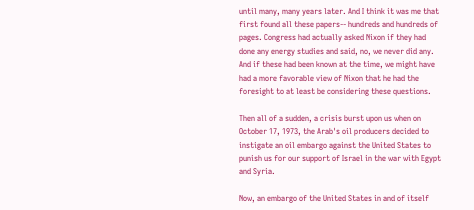until many, many years later. And I think it was me that first found all these papers-- hundreds and hundreds of pages. Congress had actually asked Nixon if they had done any energy studies and said, no, we never did any. And if these had been known at the time, we might have had a more favorable view of Nixon that he had the foresight to at least be considering these questions.

Then all of a sudden, a crisis burst upon us when on October 17, 1973, the Arab's oil producers decided to instigate an oil embargo against the United States to punish us for our support of Israel in the war with Egypt and Syria.

Now, an embargo of the United States in and of itself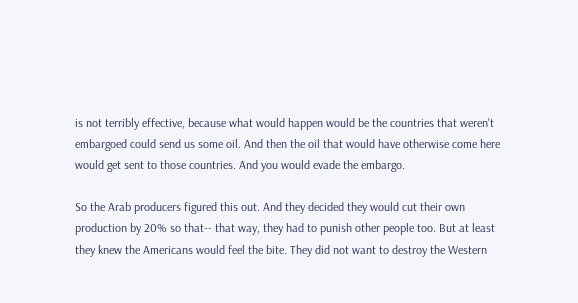is not terribly effective, because what would happen would be the countries that weren't embargoed could send us some oil. And then the oil that would have otherwise come here would get sent to those countries. And you would evade the embargo.

So the Arab producers figured this out. And they decided they would cut their own production by 20% so that-- that way, they had to punish other people too. But at least they knew the Americans would feel the bite. They did not want to destroy the Western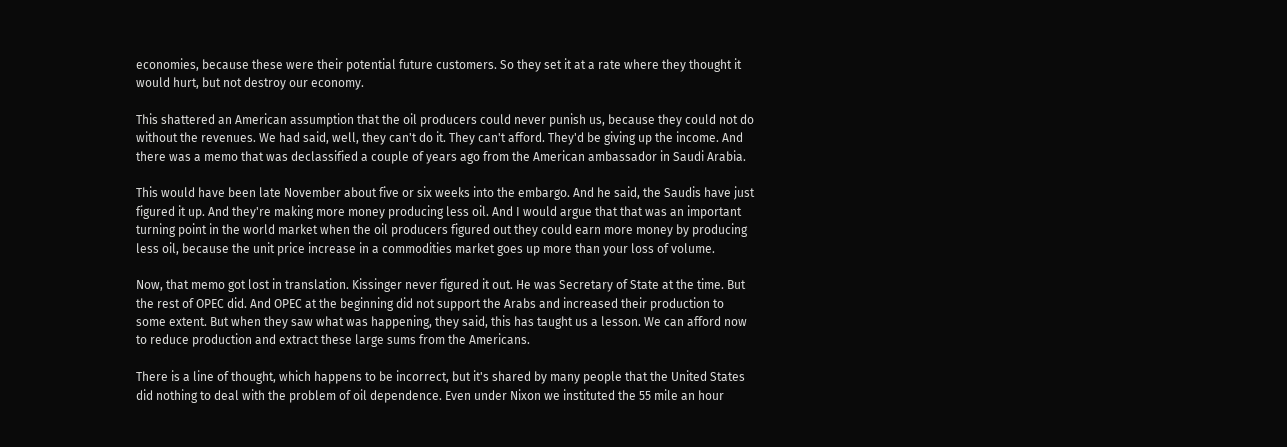economies, because these were their potential future customers. So they set it at a rate where they thought it would hurt, but not destroy our economy.

This shattered an American assumption that the oil producers could never punish us, because they could not do without the revenues. We had said, well, they can't do it. They can't afford. They'd be giving up the income. And there was a memo that was declassified a couple of years ago from the American ambassador in Saudi Arabia.

This would have been late November about five or six weeks into the embargo. And he said, the Saudis have just figured it up. And they're making more money producing less oil. And I would argue that that was an important turning point in the world market when the oil producers figured out they could earn more money by producing less oil, because the unit price increase in a commodities market goes up more than your loss of volume.

Now, that memo got lost in translation. Kissinger never figured it out. He was Secretary of State at the time. But the rest of OPEC did. And OPEC at the beginning did not support the Arabs and increased their production to some extent. But when they saw what was happening, they said, this has taught us a lesson. We can afford now to reduce production and extract these large sums from the Americans.

There is a line of thought, which happens to be incorrect, but it's shared by many people that the United States did nothing to deal with the problem of oil dependence. Even under Nixon we instituted the 55 mile an hour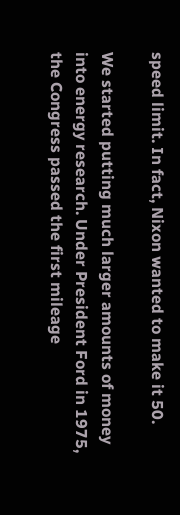speed limit. In fact, Nixon wanted to make it 50.

We started putting much larger amounts of money into energy research. Under President Ford in 1975, the Congress passed the first mileage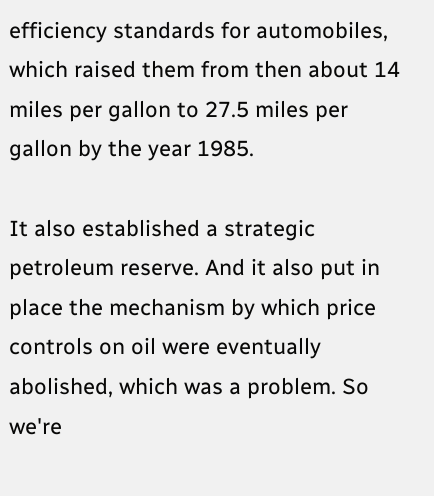efficiency standards for automobiles, which raised them from then about 14 miles per gallon to 27.5 miles per gallon by the year 1985.

It also established a strategic petroleum reserve. And it also put in place the mechanism by which price controls on oil were eventually abolished, which was a problem. So we're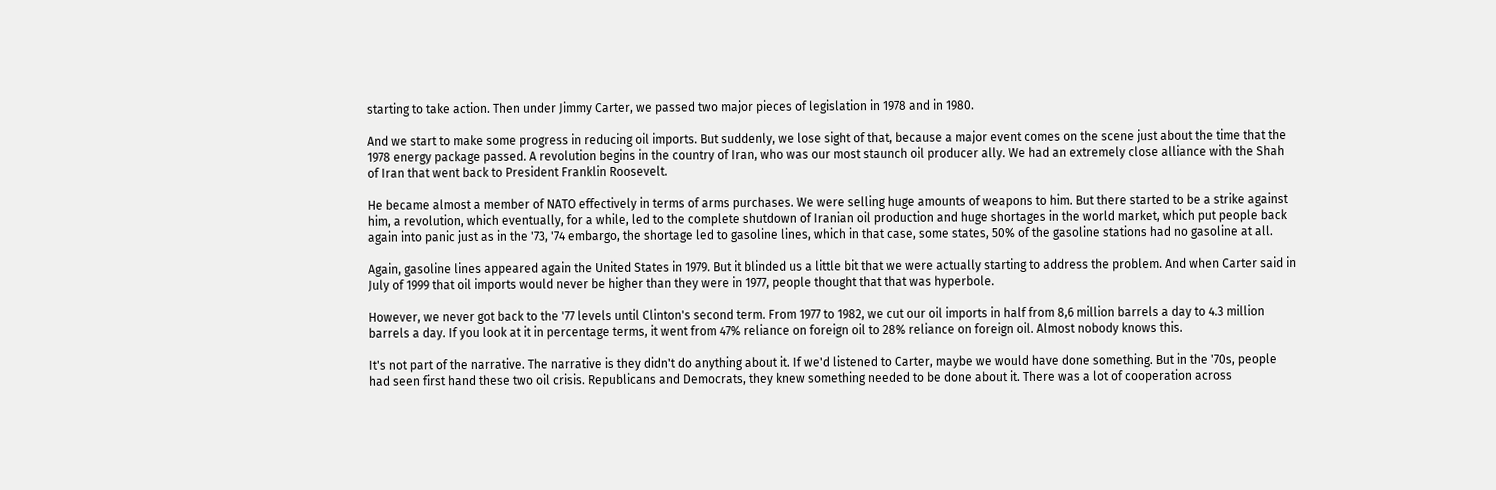starting to take action. Then under Jimmy Carter, we passed two major pieces of legislation in 1978 and in 1980.

And we start to make some progress in reducing oil imports. But suddenly, we lose sight of that, because a major event comes on the scene just about the time that the 1978 energy package passed. A revolution begins in the country of Iran, who was our most staunch oil producer ally. We had an extremely close alliance with the Shah of Iran that went back to President Franklin Roosevelt.

He became almost a member of NATO effectively in terms of arms purchases. We were selling huge amounts of weapons to him. But there started to be a strike against him, a revolution, which eventually, for a while, led to the complete shutdown of Iranian oil production and huge shortages in the world market, which put people back again into panic just as in the '73, '74 embargo, the shortage led to gasoline lines, which in that case, some states, 50% of the gasoline stations had no gasoline at all.

Again, gasoline lines appeared again the United States in 1979. But it blinded us a little bit that we were actually starting to address the problem. And when Carter said in July of 1999 that oil imports would never be higher than they were in 1977, people thought that that was hyperbole.

However, we never got back to the '77 levels until Clinton's second term. From 1977 to 1982, we cut our oil imports in half from 8,6 million barrels a day to 4.3 million barrels a day. If you look at it in percentage terms, it went from 47% reliance on foreign oil to 28% reliance on foreign oil. Almost nobody knows this.

It's not part of the narrative. The narrative is they didn't do anything about it. If we'd listened to Carter, maybe we would have done something. But in the '70s, people had seen first hand these two oil crisis. Republicans and Democrats, they knew something needed to be done about it. There was a lot of cooperation across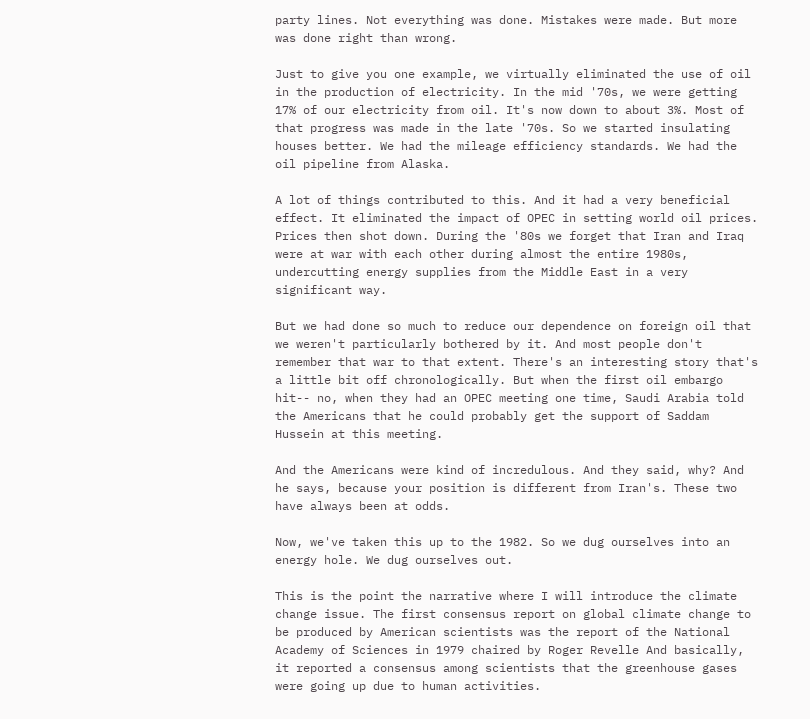party lines. Not everything was done. Mistakes were made. But more was done right than wrong.

Just to give you one example, we virtually eliminated the use of oil in the production of electricity. In the mid '70s, we were getting 17% of our electricity from oil. It's now down to about 3%. Most of that progress was made in the late '70s. So we started insulating houses better. We had the mileage efficiency standards. We had the oil pipeline from Alaska.

A lot of things contributed to this. And it had a very beneficial effect. It eliminated the impact of OPEC in setting world oil prices. Prices then shot down. During the '80s we forget that Iran and Iraq were at war with each other during almost the entire 1980s, undercutting energy supplies from the Middle East in a very significant way.

But we had done so much to reduce our dependence on foreign oil that we weren't particularly bothered by it. And most people don't remember that war to that extent. There's an interesting story that's a little bit off chronologically. But when the first oil embargo hit-- no, when they had an OPEC meeting one time, Saudi Arabia told the Americans that he could probably get the support of Saddam Hussein at this meeting.

And the Americans were kind of incredulous. And they said, why? And he says, because your position is different from Iran's. These two have always been at odds.

Now, we've taken this up to the 1982. So we dug ourselves into an energy hole. We dug ourselves out.

This is the point the narrative where I will introduce the climate change issue. The first consensus report on global climate change to be produced by American scientists was the report of the National Academy of Sciences in 1979 chaired by Roger Revelle And basically, it reported a consensus among scientists that the greenhouse gases were going up due to human activities.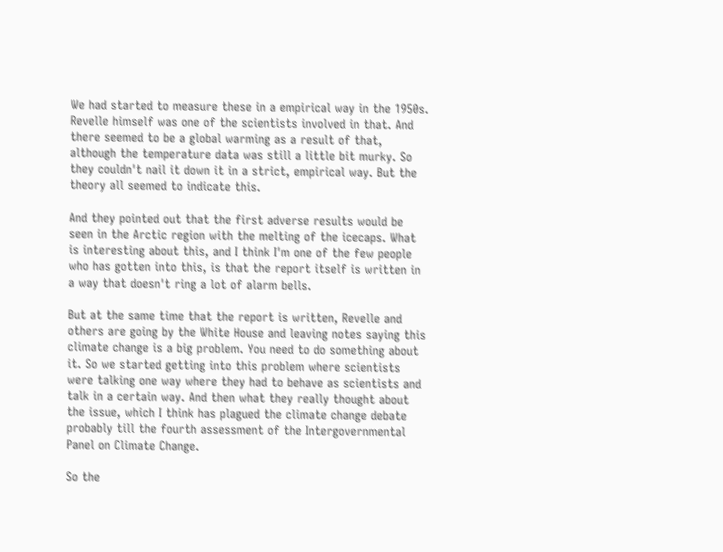We had started to measure these in a empirical way in the 1950s. Revelle himself was one of the scientists involved in that. And there seemed to be a global warming as a result of that, although the temperature data was still a little bit murky. So they couldn't nail it down it in a strict, empirical way. But the theory all seemed to indicate this.

And they pointed out that the first adverse results would be seen in the Arctic region with the melting of the icecaps. What is interesting about this, and I think I'm one of the few people who has gotten into this, is that the report itself is written in a way that doesn't ring a lot of alarm bells.

But at the same time that the report is written, Revelle and others are going by the White House and leaving notes saying this climate change is a big problem. You need to do something about it. So we started getting into this problem where scientists were talking one way where they had to behave as scientists and talk in a certain way. And then what they really thought about the issue, which I think has plagued the climate change debate probably till the fourth assessment of the Intergovernmental Panel on Climate Change.

So the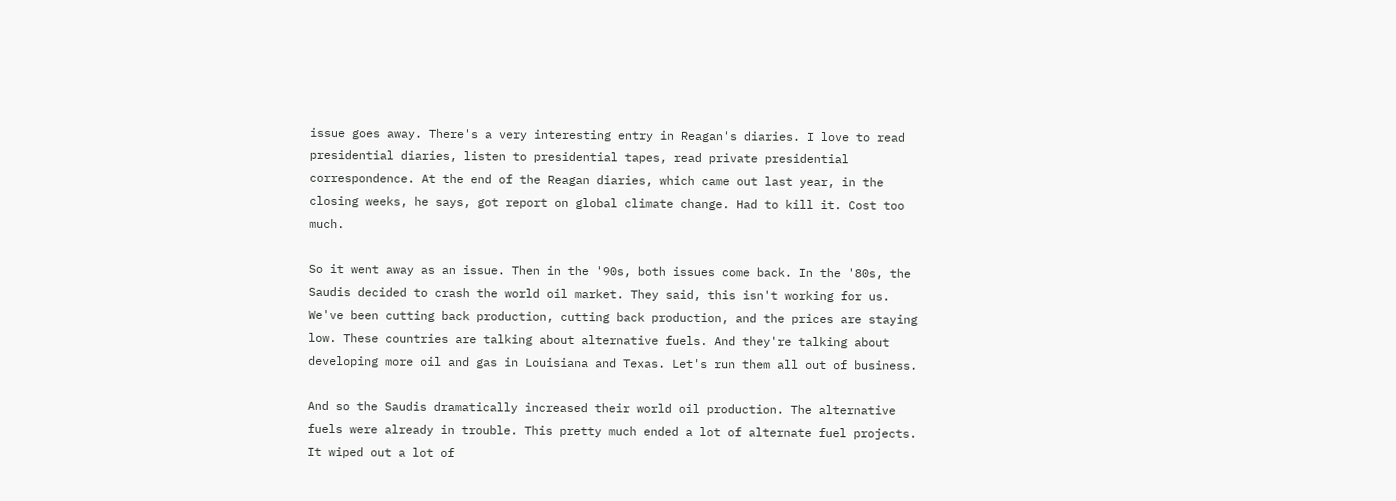issue goes away. There's a very interesting entry in Reagan's diaries. I love to read presidential diaries, listen to presidential tapes, read private presidential correspondence. At the end of the Reagan diaries, which came out last year, in the closing weeks, he says, got report on global climate change. Had to kill it. Cost too much.

So it went away as an issue. Then in the '90s, both issues come back. In the '80s, the Saudis decided to crash the world oil market. They said, this isn't working for us. We've been cutting back production, cutting back production, and the prices are staying low. These countries are talking about alternative fuels. And they're talking about developing more oil and gas in Louisiana and Texas. Let's run them all out of business.

And so the Saudis dramatically increased their world oil production. The alternative fuels were already in trouble. This pretty much ended a lot of alternate fuel projects. It wiped out a lot of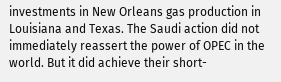investments in New Orleans gas production in Louisiana and Texas. The Saudi action did not immediately reassert the power of OPEC in the world. But it did achieve their short-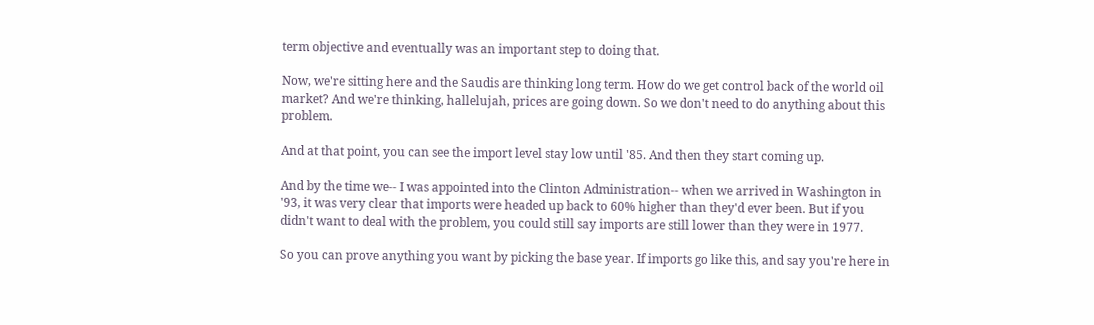term objective and eventually was an important step to doing that.

Now, we're sitting here and the Saudis are thinking long term. How do we get control back of the world oil market? And we're thinking, hallelujah, prices are going down. So we don't need to do anything about this problem.

And at that point, you can see the import level stay low until '85. And then they start coming up.

And by the time we-- I was appointed into the Clinton Administration-- when we arrived in Washington in '93, it was very clear that imports were headed up back to 60% higher than they'd ever been. But if you didn't want to deal with the problem, you could still say imports are still lower than they were in 1977.

So you can prove anything you want by picking the base year. If imports go like this, and say you're here in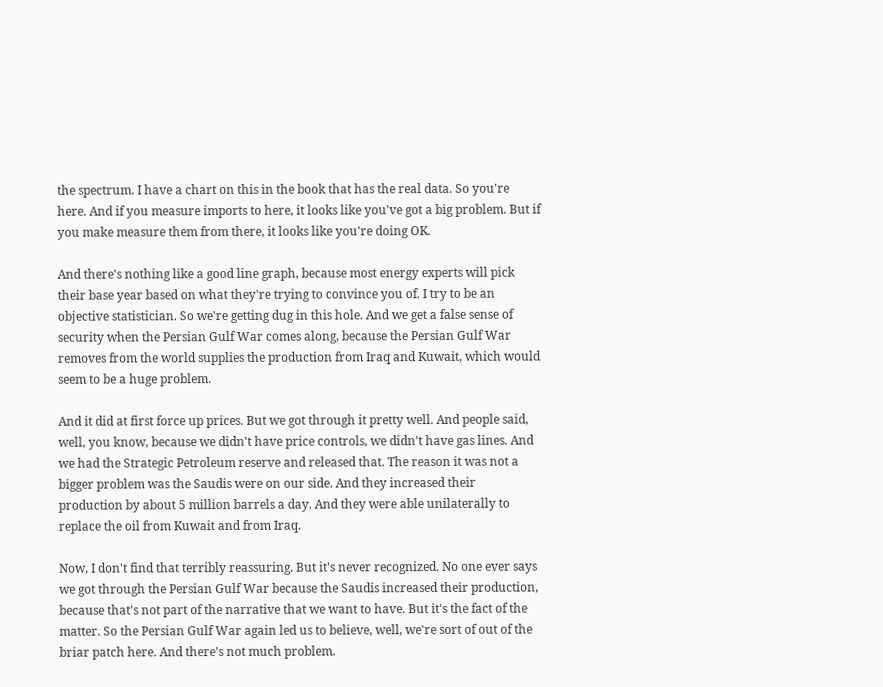the spectrum. I have a chart on this in the book that has the real data. So you're here. And if you measure imports to here, it looks like you've got a big problem. But if you make measure them from there, it looks like you're doing OK.

And there's nothing like a good line graph, because most energy experts will pick their base year based on what they're trying to convince you of. I try to be an objective statistician. So we're getting dug in this hole. And we get a false sense of security when the Persian Gulf War comes along, because the Persian Gulf War removes from the world supplies the production from Iraq and Kuwait, which would seem to be a huge problem.

And it did at first force up prices. But we got through it pretty well. And people said, well, you know, because we didn't have price controls, we didn't have gas lines. And we had the Strategic Petroleum reserve and released that. The reason it was not a bigger problem was the Saudis were on our side. And they increased their production by about 5 million barrels a day. And they were able unilaterally to replace the oil from Kuwait and from Iraq.

Now, I don't find that terribly reassuring. But it's never recognized. No one ever says we got through the Persian Gulf War because the Saudis increased their production, because that's not part of the narrative that we want to have. But it's the fact of the matter. So the Persian Gulf War again led us to believe, well, we're sort of out of the briar patch here. And there's not much problem.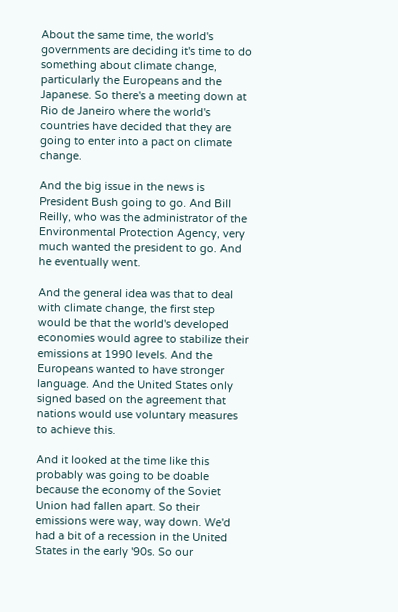About the same time, the world's governments are deciding it's time to do something about climate change, particularly the Europeans and the Japanese. So there's a meeting down at Rio de Janeiro where the world's countries have decided that they are going to enter into a pact on climate change.

And the big issue in the news is President Bush going to go. And Bill Reilly, who was the administrator of the Environmental Protection Agency, very much wanted the president to go. And he eventually went.

And the general idea was that to deal with climate change, the first step would be that the world's developed economies would agree to stabilize their emissions at 1990 levels. And the Europeans wanted to have stronger language. And the United States only signed based on the agreement that nations would use voluntary measures to achieve this.

And it looked at the time like this probably was going to be doable because the economy of the Soviet Union had fallen apart. So their emissions were way, way down. We'd had a bit of a recession in the United States in the early '90s. So our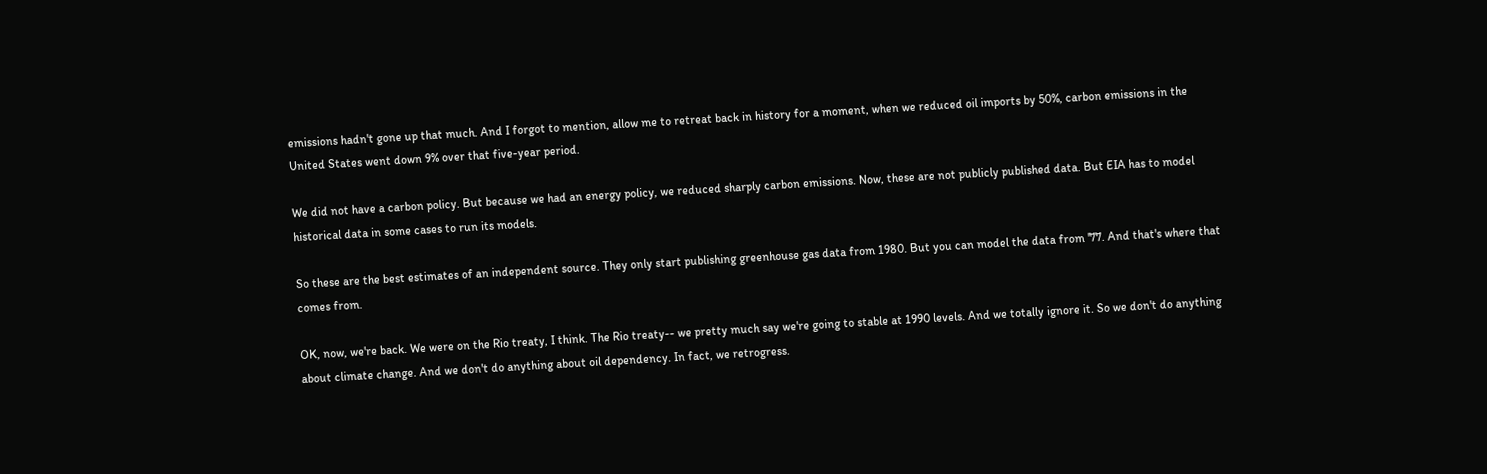emissions hadn't gone up that much. And I forgot to mention, allow me to retreat back in history for a moment, when we reduced oil imports by 50%, carbon emissions in the United States went down 9% over that five-year period.

We did not have a carbon policy. But because we had an energy policy, we reduced sharply carbon emissions. Now, these are not publicly published data. But EIA has to model historical data in some cases to run its models.

So these are the best estimates of an independent source. They only start publishing greenhouse gas data from 1980. But you can model the data from '77. And that's where that comes from.

OK, now, we're back. We were on the Rio treaty, I think. The Rio treaty-- we pretty much say we're going to stable at 1990 levels. And we totally ignore it. So we don't do anything about climate change. And we don't do anything about oil dependency. In fact, we retrogress.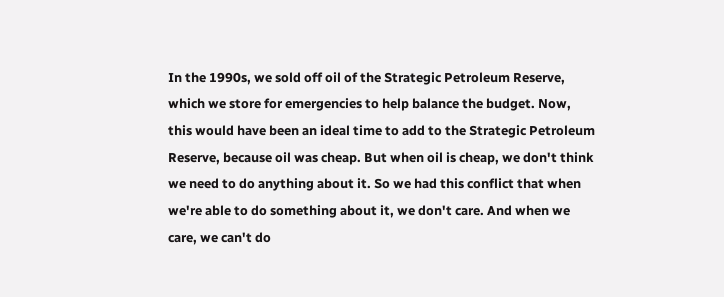In the 1990s, we sold off oil of the Strategic Petroleum Reserve, which we store for emergencies to help balance the budget. Now, this would have been an ideal time to add to the Strategic Petroleum Reserve, because oil was cheap. But when oil is cheap, we don't think we need to do anything about it. So we had this conflict that when we're able to do something about it, we don't care. And when we care, we can't do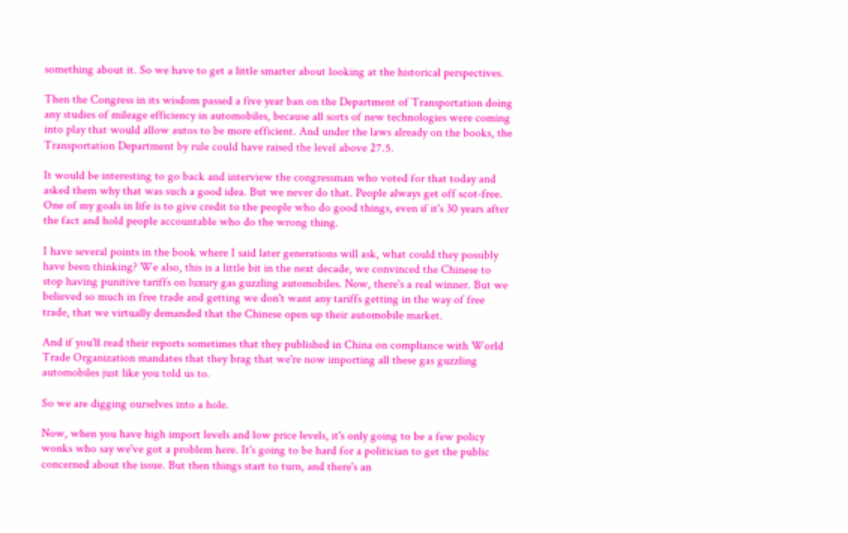something about it. So we have to get a little smarter about looking at the historical perspectives.

Then the Congress in its wisdom passed a five year ban on the Department of Transportation doing any studies of mileage efficiency in automobiles, because all sorts of new technologies were coming into play that would allow autos to be more efficient. And under the laws already on the books, the Transportation Department by rule could have raised the level above 27.5.

It would be interesting to go back and interview the congressman who voted for that today and asked them why that was such a good idea. But we never do that. People always get off scot-free. One of my goals in life is to give credit to the people who do good things, even if it's 30 years after the fact and hold people accountable who do the wrong thing.

I have several points in the book where I said later generations will ask, what could they possibly have been thinking? We also, this is a little bit in the next decade, we convinced the Chinese to stop having punitive tariffs on luxury gas guzzling automobiles. Now, there's a real winner. But we believed so much in free trade and getting we don't want any tariffs getting in the way of free trade, that we virtually demanded that the Chinese open up their automobile market.

And if you'll read their reports sometimes that they published in China on compliance with World Trade Organization mandates that they brag that we're now importing all these gas guzzling automobiles just like you told us to.

So we are digging ourselves into a hole.

Now, when you have high import levels and low price levels, it's only going to be a few policy wonks who say we've got a problem here. It's going to be hard for a politician to get the public concerned about the issue. But then things start to turn, and there's an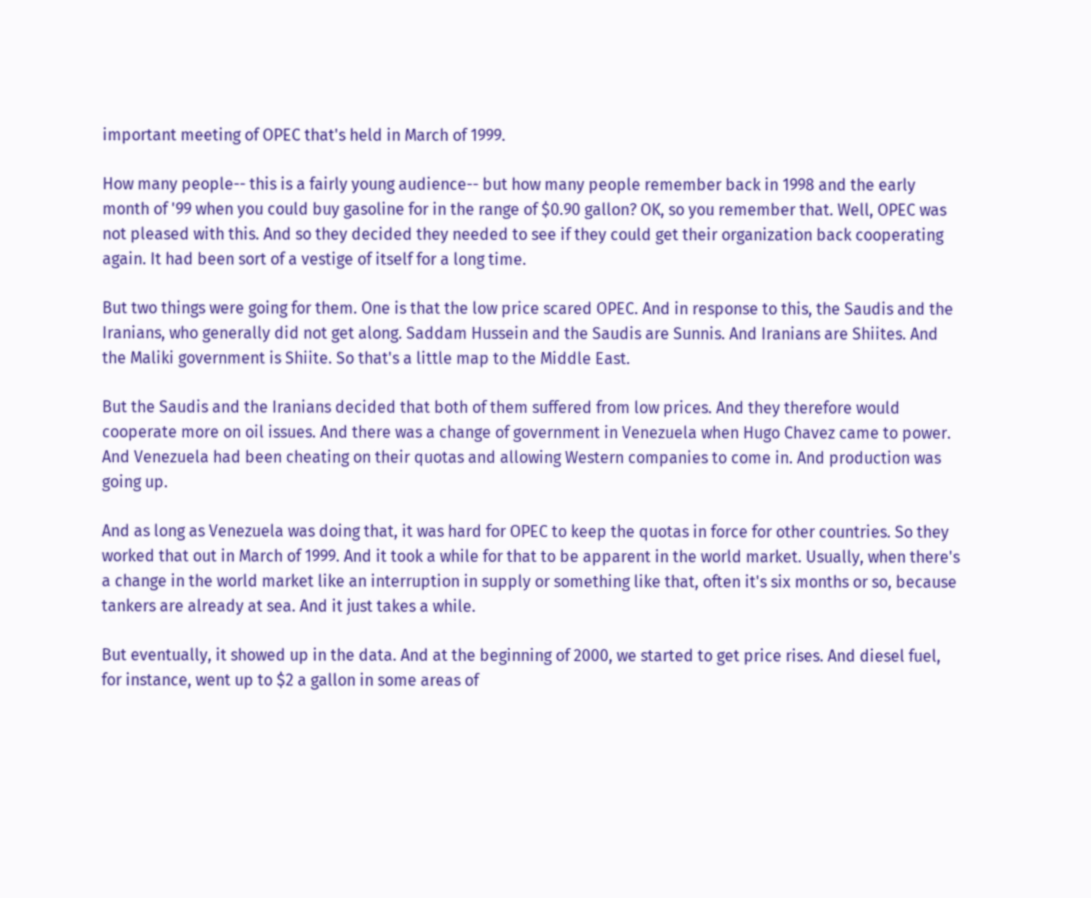important meeting of OPEC that's held in March of 1999.

How many people-- this is a fairly young audience-- but how many people remember back in 1998 and the early month of '99 when you could buy gasoline for in the range of $0.90 gallon? OK, so you remember that. Well, OPEC was not pleased with this. And so they decided they needed to see if they could get their organization back cooperating again. It had been sort of a vestige of itself for a long time.

But two things were going for them. One is that the low price scared OPEC. And in response to this, the Saudis and the Iranians, who generally did not get along. Saddam Hussein and the Saudis are Sunnis. And Iranians are Shiites. And the Maliki government is Shiite. So that's a little map to the Middle East.

But the Saudis and the Iranians decided that both of them suffered from low prices. And they therefore would cooperate more on oil issues. And there was a change of government in Venezuela when Hugo Chavez came to power. And Venezuela had been cheating on their quotas and allowing Western companies to come in. And production was going up.

And as long as Venezuela was doing that, it was hard for OPEC to keep the quotas in force for other countries. So they worked that out in March of 1999. And it took a while for that to be apparent in the world market. Usually, when there's a change in the world market like an interruption in supply or something like that, often it's six months or so, because tankers are already at sea. And it just takes a while.

But eventually, it showed up in the data. And at the beginning of 2000, we started to get price rises. And diesel fuel, for instance, went up to $2 a gallon in some areas of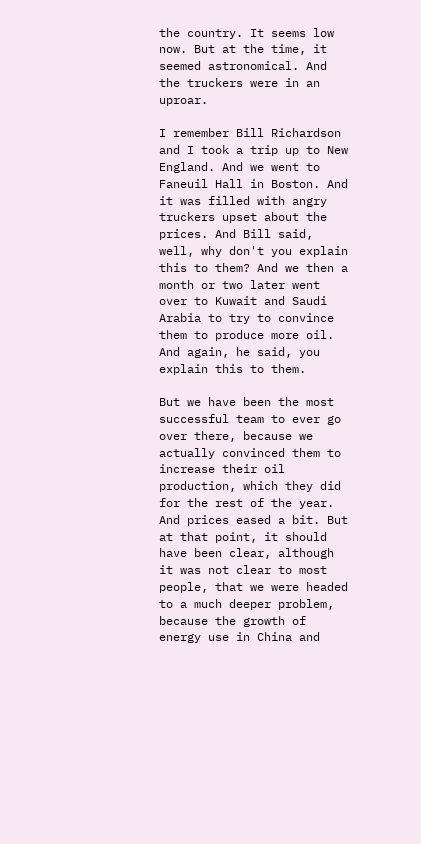the country. It seems low now. But at the time, it seemed astronomical. And the truckers were in an uproar.

I remember Bill Richardson and I took a trip up to New England. And we went to Faneuil Hall in Boston. And it was filled with angry truckers upset about the prices. And Bill said, well, why don't you explain this to them? And we then a month or two later went over to Kuwait and Saudi Arabia to try to convince them to produce more oil. And again, he said, you explain this to them.

But we have been the most successful team to ever go over there, because we actually convinced them to increase their oil production, which they did for the rest of the year. And prices eased a bit. But at that point, it should have been clear, although it was not clear to most people, that we were headed to a much deeper problem, because the growth of energy use in China and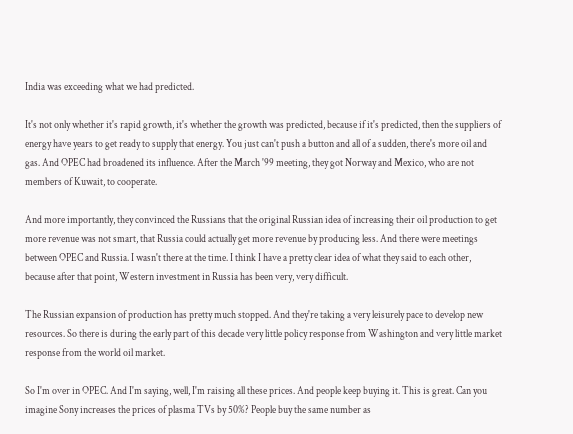India was exceeding what we had predicted.

It's not only whether it's rapid growth, it's whether the growth was predicted, because if it's predicted, then the suppliers of energy have years to get ready to supply that energy. You just can't push a button and all of a sudden, there's more oil and gas. And OPEC had broadened its influence. After the March '99 meeting, they got Norway and Mexico, who are not members of Kuwait, to cooperate.

And more importantly, they convinced the Russians that the original Russian idea of increasing their oil production to get more revenue was not smart, that Russia could actually get more revenue by producing less. And there were meetings between OPEC and Russia. I wasn't there at the time. I think I have a pretty clear idea of what they said to each other, because after that point, Western investment in Russia has been very, very difficult.

The Russian expansion of production has pretty much stopped. And they're taking a very leisurely pace to develop new resources. So there is during the early part of this decade very little policy response from Washington and very little market response from the world oil market.

So I'm over in OPEC. And I'm saying, well, I'm raising all these prices. And people keep buying it. This is great. Can you imagine Sony increases the prices of plasma TVs by 50%? People buy the same number as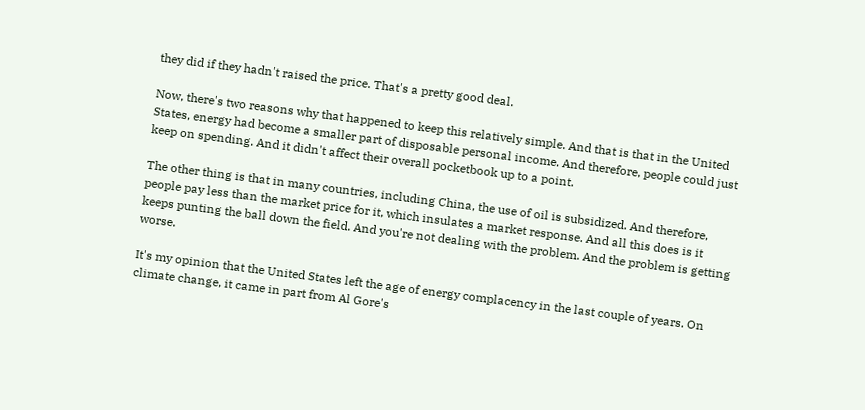they did if they hadn't raised the price. That's a pretty good deal.

Now, there's two reasons why that happened to keep this relatively simple. And that is that in the United States, energy had become a smaller part of disposable personal income. And therefore, people could just keep on spending. And it didn't affect their overall pocketbook up to a point.

The other thing is that in many countries, including China, the use of oil is subsidized. And therefore, people pay less than the market price for it, which insulates a market response. And all this does is it keeps punting the ball down the field. And you're not dealing with the problem. And the problem is getting worse.

It's my opinion that the United States left the age of energy complacency in the last couple of years. On climate change, it came in part from Al Gore's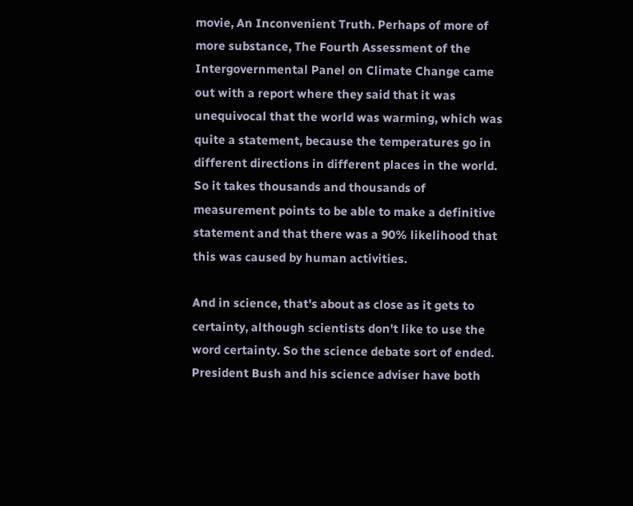movie, An Inconvenient Truth. Perhaps of more of more substance, The Fourth Assessment of the Intergovernmental Panel on Climate Change came out with a report where they said that it was unequivocal that the world was warming, which was quite a statement, because the temperatures go in different directions in different places in the world. So it takes thousands and thousands of measurement points to be able to make a definitive statement and that there was a 90% likelihood that this was caused by human activities.

And in science, that's about as close as it gets to certainty, although scientists don't like to use the word certainty. So the science debate sort of ended. President Bush and his science adviser have both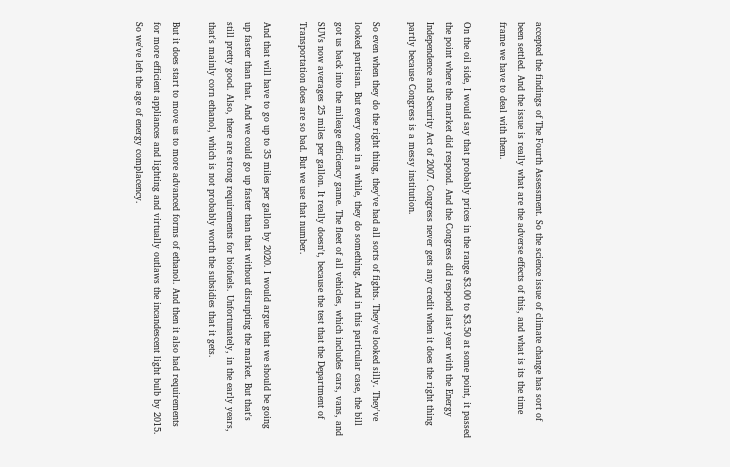accepted the findings of The Fourth Assessment. So the science issue of climate change has sort of been settled. And the issue is really what are the adverse effects of this, and what is its the time frame we have to deal with them.

On the oil side, I would say that probably prices in the range $3.00 to $3.50 at some point, it passed the point where the market did respond. And the Congress did respond last year with the Energy Independence and Security Act of 2007. Congress never gets any credit when it does the right thing partly because Congress is a messy institution.

So even when they do the right thing, they've had all sorts of fights. They've looked silly. They've looked partisan. But every once in a while, they do something. And in this particular case, the bill got us back into the mileage efficiency game. The fleet of all vehicles, which includes cars, vans, and SUVs now averages 25 miles per gallon. It really doesn't, because the test that the Department of Transportation does are so bad. But we use that number.

And that will have to go up to 35 miles per gallon by 2020. I would argue that we should be going up faster than that. And we could go up faster than that without disrupting the market. But that's still pretty good. Also, there are strong requirements for biofuels. Unfortunately, in the early years, that's mainly corn ethanol, which is not probably worth the subsidies that it gets.

But it does start to move us to more advanced forms of ethanol. And then it also had requirements for more efficient appliances and lighting and virtually outlaws the incandescent light bulb by 2015. So we've left the age of energy complacency.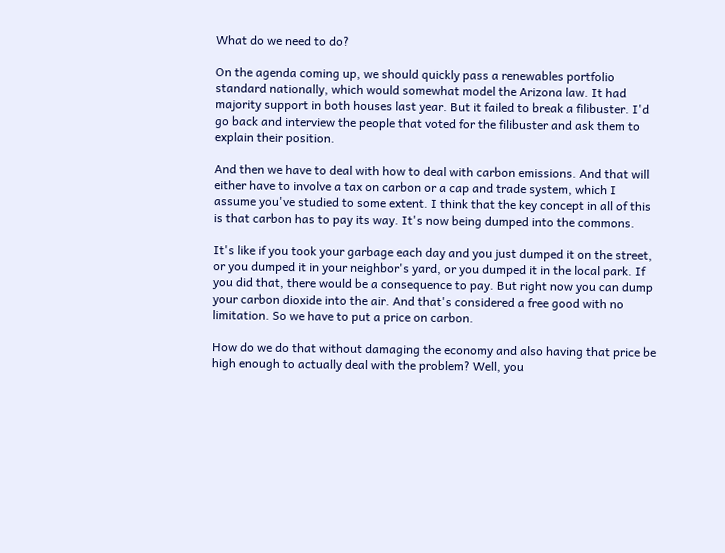What do we need to do?

On the agenda coming up, we should quickly pass a renewables portfolio standard nationally, which would somewhat model the Arizona law. It had majority support in both houses last year. But it failed to break a filibuster. I'd go back and interview the people that voted for the filibuster and ask them to explain their position.

And then we have to deal with how to deal with carbon emissions. And that will either have to involve a tax on carbon or a cap and trade system, which I assume you've studied to some extent. I think that the key concept in all of this is that carbon has to pay its way. It's now being dumped into the commons.

It's like if you took your garbage each day and you just dumped it on the street, or you dumped it in your neighbor's yard, or you dumped it in the local park. If you did that, there would be a consequence to pay. But right now you can dump your carbon dioxide into the air. And that's considered a free good with no limitation. So we have to put a price on carbon.

How do we do that without damaging the economy and also having that price be high enough to actually deal with the problem? Well, you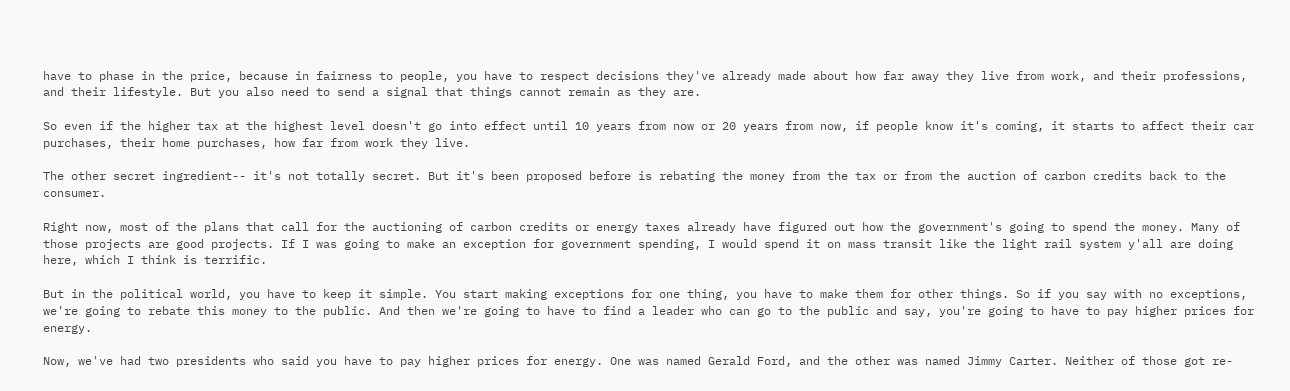have to phase in the price, because in fairness to people, you have to respect decisions they've already made about how far away they live from work, and their professions, and their lifestyle. But you also need to send a signal that things cannot remain as they are.

So even if the higher tax at the highest level doesn't go into effect until 10 years from now or 20 years from now, if people know it's coming, it starts to affect their car purchases, their home purchases, how far from work they live.

The other secret ingredient-- it's not totally secret. But it's been proposed before is rebating the money from the tax or from the auction of carbon credits back to the consumer.

Right now, most of the plans that call for the auctioning of carbon credits or energy taxes already have figured out how the government's going to spend the money. Many of those projects are good projects. If I was going to make an exception for government spending, I would spend it on mass transit like the light rail system y'all are doing here, which I think is terrific.

But in the political world, you have to keep it simple. You start making exceptions for one thing, you have to make them for other things. So if you say with no exceptions, we're going to rebate this money to the public. And then we're going to have to find a leader who can go to the public and say, you're going to have to pay higher prices for energy.

Now, we've had two presidents who said you have to pay higher prices for energy. One was named Gerald Ford, and the other was named Jimmy Carter. Neither of those got re-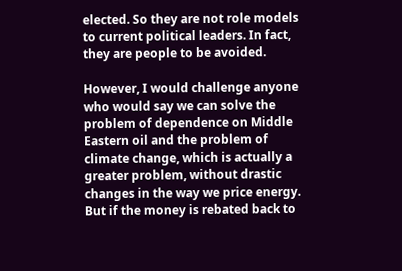elected. So they are not role models to current political leaders. In fact, they are people to be avoided.

However, I would challenge anyone who would say we can solve the problem of dependence on Middle Eastern oil and the problem of climate change, which is actually a greater problem, without drastic changes in the way we price energy. But if the money is rebated back to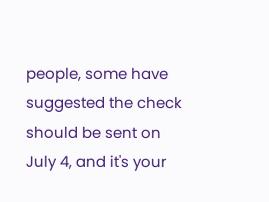people, some have suggested the check should be sent on July 4, and it's your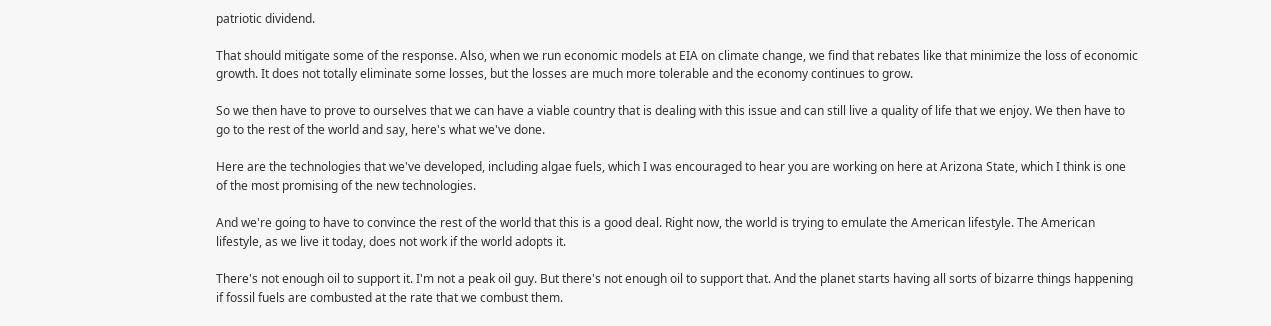patriotic dividend.

That should mitigate some of the response. Also, when we run economic models at EIA on climate change, we find that rebates like that minimize the loss of economic growth. It does not totally eliminate some losses, but the losses are much more tolerable and the economy continues to grow.

So we then have to prove to ourselves that we can have a viable country that is dealing with this issue and can still live a quality of life that we enjoy. We then have to go to the rest of the world and say, here's what we've done.

Here are the technologies that we've developed, including algae fuels, which I was encouraged to hear you are working on here at Arizona State, which I think is one of the most promising of the new technologies.

And we're going to have to convince the rest of the world that this is a good deal. Right now, the world is trying to emulate the American lifestyle. The American lifestyle, as we live it today, does not work if the world adopts it.

There's not enough oil to support it. I'm not a peak oil guy. But there's not enough oil to support that. And the planet starts having all sorts of bizarre things happening if fossil fuels are combusted at the rate that we combust them.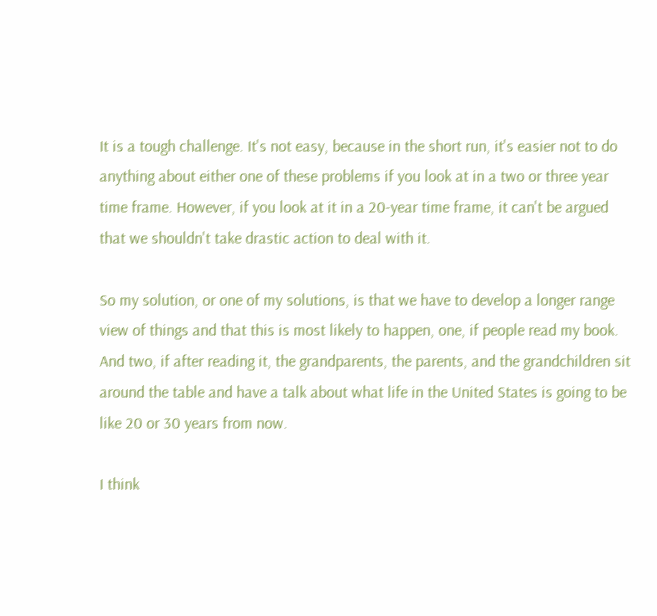It is a tough challenge. It's not easy, because in the short run, it's easier not to do anything about either one of these problems if you look at in a two or three year time frame. However, if you look at it in a 20-year time frame, it can't be argued that we shouldn't take drastic action to deal with it.

So my solution, or one of my solutions, is that we have to develop a longer range view of things and that this is most likely to happen, one, if people read my book. And two, if after reading it, the grandparents, the parents, and the grandchildren sit around the table and have a talk about what life in the United States is going to be like 20 or 30 years from now.

I think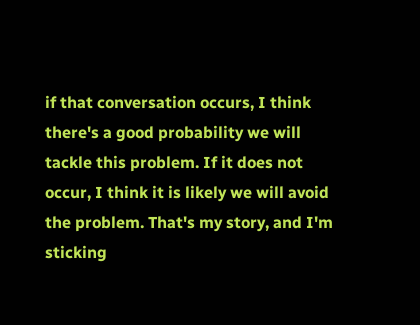if that conversation occurs, I think there's a good probability we will tackle this problem. If it does not occur, I think it is likely we will avoid the problem. That's my story, and I'm sticking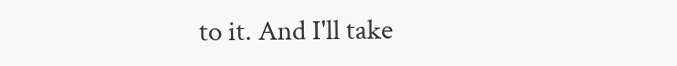to it. And I'll take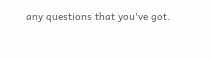any questions that you've got.